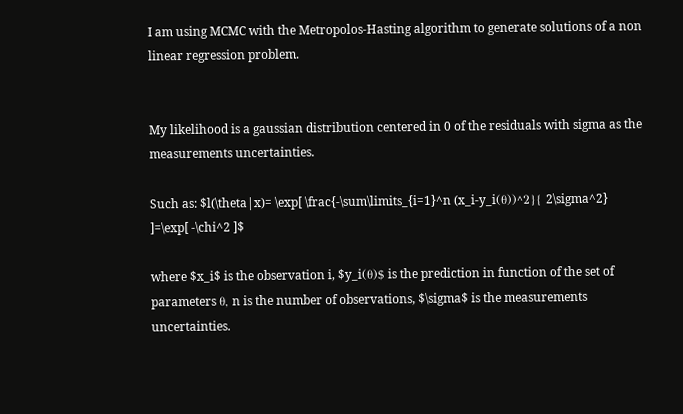I am using MCMC with the Metropolos-Hasting algorithm to generate solutions of a non linear regression problem.


My likelihood is a gaussian distribution centered in 0 of the residuals with sigma as the measurements uncertainties.

Such as: $l(\theta|x)= \exp[ \frac{-\sum\limits_{i=1}^n (x_i-y_i(θ))^2}{ 2\sigma^2} ]=\exp[ -\chi^2 ]$

where $x_i$ is the observation i, $y_i(θ)$ is the prediction in function of the set of parameters θ, n is the number of observations, $\sigma$ is the measurements uncertainties.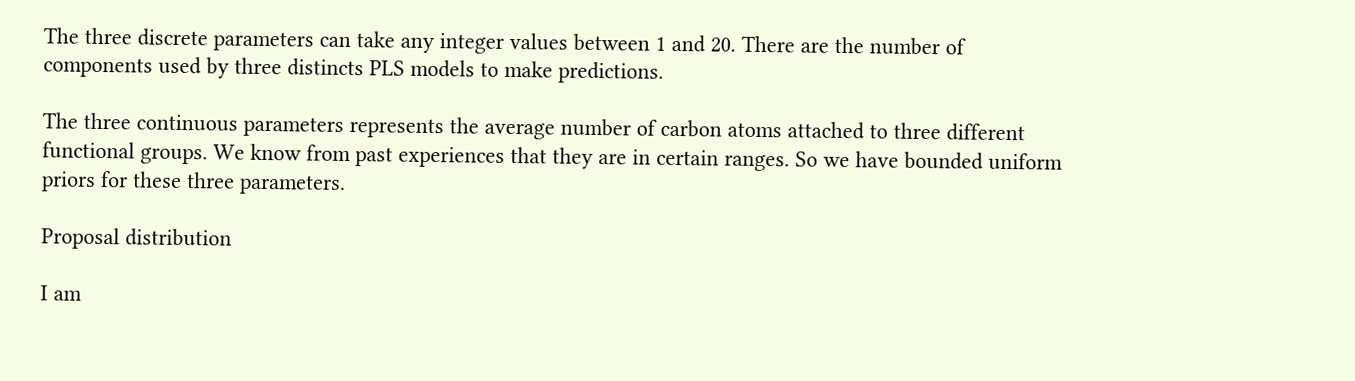The three discrete parameters can take any integer values between 1 and 20. There are the number of components used by three distincts PLS models to make predictions.

The three continuous parameters represents the average number of carbon atoms attached to three different functional groups. We know from past experiences that they are in certain ranges. So we have bounded uniform priors for these three parameters.

Proposal distribution

I am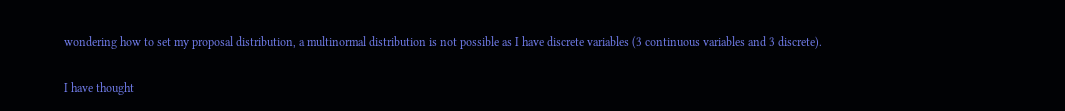wondering how to set my proposal distribution, a multinormal distribution is not possible as I have discrete variables (3 continuous variables and 3 discrete).

I have thought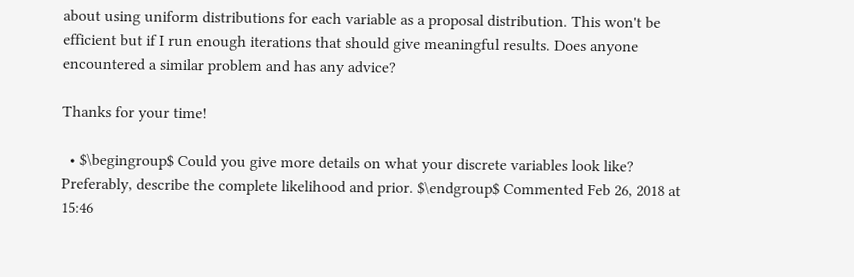about using uniform distributions for each variable as a proposal distribution. This won't be efficient but if I run enough iterations that should give meaningful results. Does anyone encountered a similar problem and has any advice?

Thanks for your time!

  • $\begingroup$ Could you give more details on what your discrete variables look like? Preferably, describe the complete likelihood and prior. $\endgroup$ Commented Feb 26, 2018 at 15:46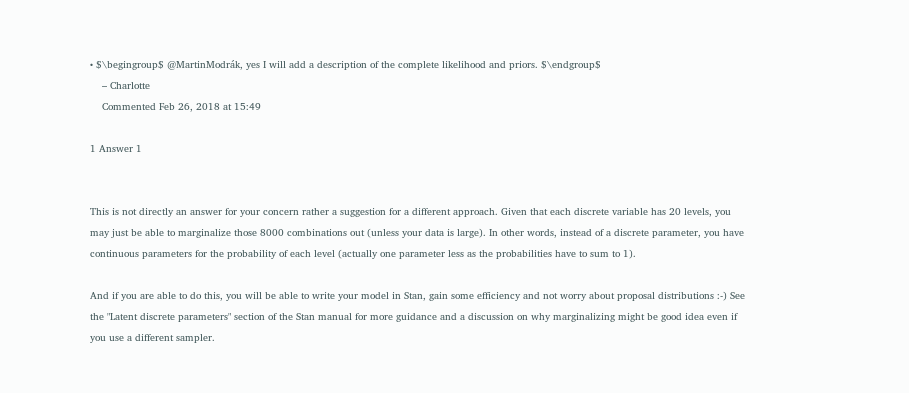• $\begingroup$ @MartinModrák, yes I will add a description of the complete likelihood and priors. $\endgroup$
    – Charlotte
    Commented Feb 26, 2018 at 15:49

1 Answer 1


This is not directly an answer for your concern rather a suggestion for a different approach. Given that each discrete variable has 20 levels, you may just be able to marginalize those 8000 combinations out (unless your data is large). In other words, instead of a discrete parameter, you have continuous parameters for the probability of each level (actually one parameter less as the probabilities have to sum to 1).

And if you are able to do this, you will be able to write your model in Stan, gain some efficiency and not worry about proposal distributions :-) See the "Latent discrete parameters" section of the Stan manual for more guidance and a discussion on why marginalizing might be good idea even if you use a different sampler.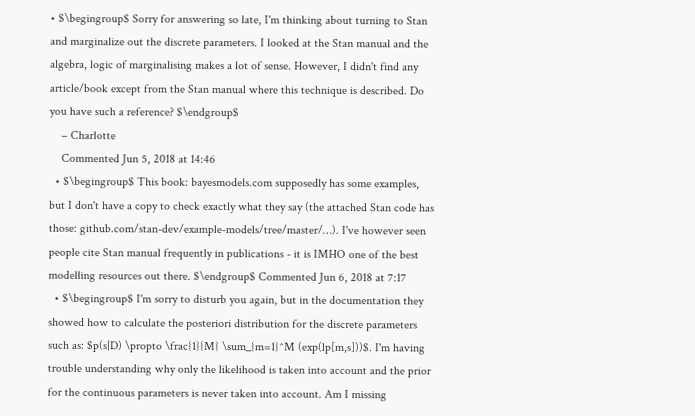• $\begingroup$ Sorry for answering so late, I'm thinking about turning to Stan and marginalize out the discrete parameters. I looked at the Stan manual and the algebra, logic of marginalising makes a lot of sense. However, I didn't find any article/book except from the Stan manual where this technique is described. Do you have such a reference? $\endgroup$
    – Charlotte
    Commented Jun 5, 2018 at 14:46
  • $\begingroup$ This book: bayesmodels.com supposedly has some examples, but I don't have a copy to check exactly what they say (the attached Stan code has those: github.com/stan-dev/example-models/tree/master/…). I've however seen people cite Stan manual frequently in publications - it is IMHO one of the best modelling resources out there. $\endgroup$ Commented Jun 6, 2018 at 7:17
  • $\begingroup$ I'm sorry to disturb you again, but in the documentation they showed how to calculate the posteriori distribution for the discrete parameters such as: $p(s|D) \propto \frac{1}{M} \sum_{m=1}^M (exp(lp[m,s]))$. I'm having trouble understanding why only the likelihood is taken into account and the prior for the continuous parameters is never taken into account. Am I missing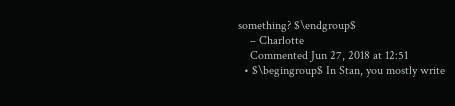something? $\endgroup$
    – Charlotte
    Commented Jun 27, 2018 at 12:51
  • $\begingroup$ In Stan, you mostly write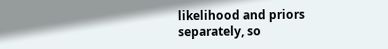likelihood and priors separately, so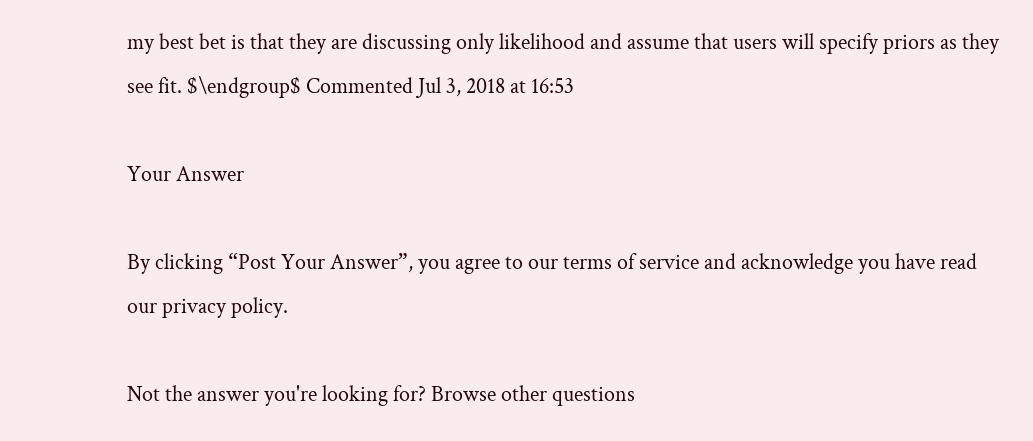my best bet is that they are discussing only likelihood and assume that users will specify priors as they see fit. $\endgroup$ Commented Jul 3, 2018 at 16:53

Your Answer

By clicking “Post Your Answer”, you agree to our terms of service and acknowledge you have read our privacy policy.

Not the answer you're looking for? Browse other questions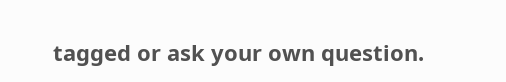tagged or ask your own question.